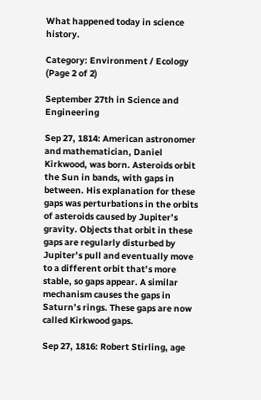What happened today in science history.

Category: Environment / Ecology (Page 2 of 2)

September 27th in Science and Engineering

Sep 27, 1814: American astronomer and mathematician, Daniel Kirkwood, was born. Asteroids orbit the Sun in bands, with gaps in between. His explanation for these gaps was perturbations in the orbits of asteroids caused by Jupiter’s gravity. Objects that orbit in these gaps are regularly disturbed by Jupiter’s pull and eventually move to a different orbit that’s more stable, so gaps appear. A similar mechanism causes the gaps in Saturn’s rings. These gaps are now called Kirkwood gaps.

Sep 27, 1816: Robert Stirling, age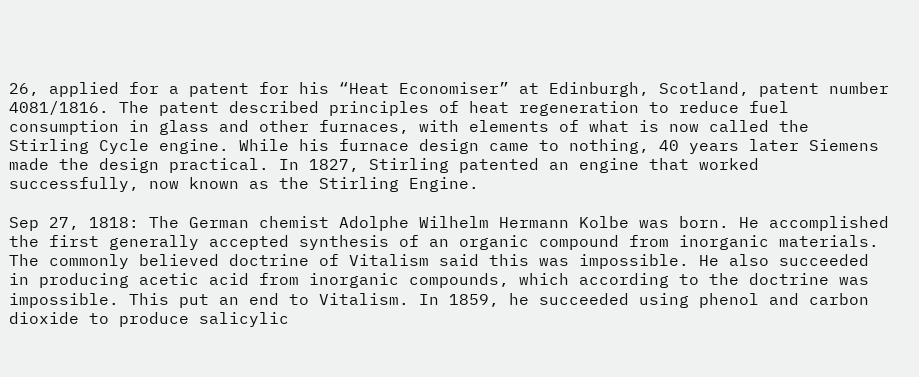26, applied for a patent for his “Heat Economiser” at Edinburgh, Scotland, patent number 4081/1816. The patent described principles of heat regeneration to reduce fuel consumption in glass and other furnaces, with elements of what is now called the Stirling Cycle engine. While his furnace design came to nothing, 40 years later Siemens made the design practical. In 1827, Stirling patented an engine that worked successfully, now known as the Stirling Engine.

Sep 27, 1818: The German chemist Adolphe Wilhelm Hermann Kolbe was born. He accomplished the first generally accepted synthesis of an organic compound from inorganic materials. The commonly believed doctrine of Vitalism said this was impossible. He also succeeded in producing acetic acid from inorganic compounds, which according to the doctrine was impossible. This put an end to Vitalism. In 1859, he succeeded using phenol and carbon dioxide to produce salicylic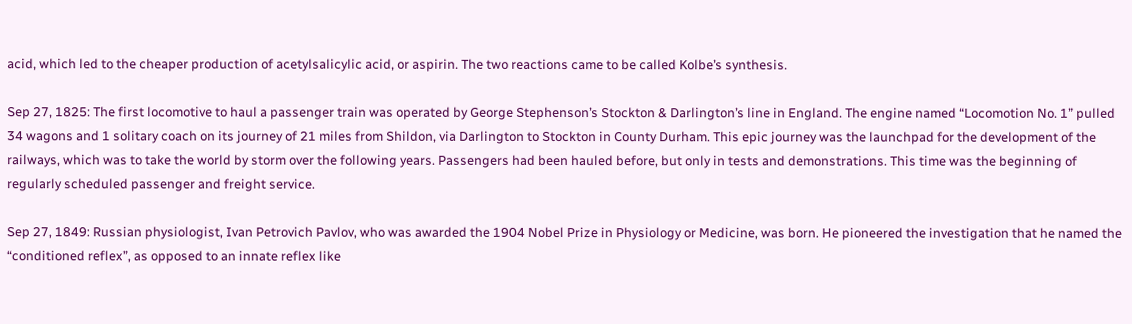acid, which led to the cheaper production of acetylsalicylic acid, or aspirin. The two reactions came to be called Kolbe’s synthesis.

Sep 27, 1825: The first locomotive to haul a passenger train was operated by George Stephenson’s Stockton & Darlington’s line in England. The engine named “Locomotion No. 1” pulled 34 wagons and 1 solitary coach on its journey of 21 miles from Shildon, via Darlington to Stockton in County Durham. This epic journey was the launchpad for the development of the railways, which was to take the world by storm over the following years. Passengers had been hauled before, but only in tests and demonstrations. This time was the beginning of regularly scheduled passenger and freight service.

Sep 27, 1849: Russian physiologist, Ivan Petrovich Pavlov, who was awarded the 1904 Nobel Prize in Physiology or Medicine, was born. He pioneered the investigation that he named the “conditioned reflex”, as opposed to an innate reflex like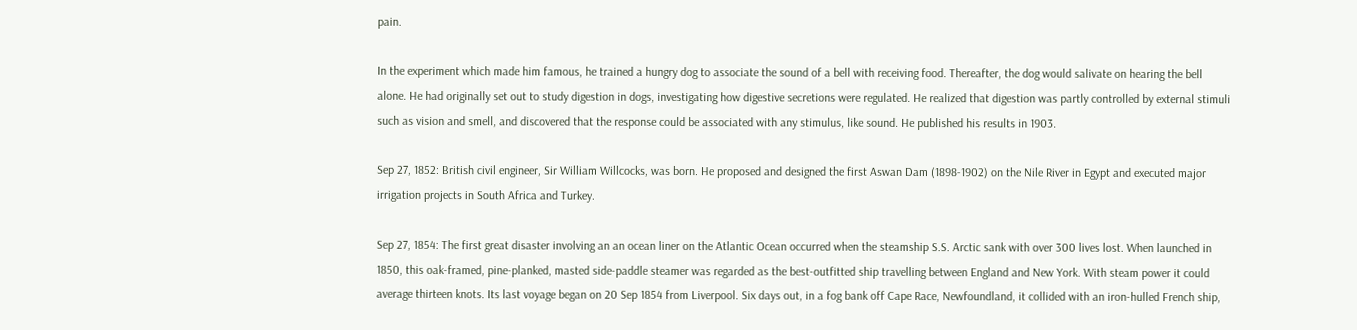pain.

In the experiment which made him famous, he trained a hungry dog to associate the sound of a bell with receiving food. Thereafter, the dog would salivate on hearing the bell alone. He had originally set out to study digestion in dogs, investigating how digestive secretions were regulated. He realized that digestion was partly controlled by external stimuli such as vision and smell, and discovered that the response could be associated with any stimulus, like sound. He published his results in 1903.

Sep 27, 1852: British civil engineer, Sir William Willcocks, was born. He proposed and designed the first Aswan Dam (1898-1902) on the Nile River in Egypt and executed major irrigation projects in South Africa and Turkey.

Sep 27, 1854: The first great disaster involving an an ocean liner on the Atlantic Ocean occurred when the steamship S.S. Arctic sank with over 300 lives lost. When launched in 1850, this oak-framed, pine-planked, masted side-paddle steamer was regarded as the best-outfitted ship travelling between England and New York. With steam power it could average thirteen knots. Its last voyage began on 20 Sep 1854 from Liverpool. Six days out, in a fog bank off Cape Race, Newfoundland, it collided with an iron-hulled French ship,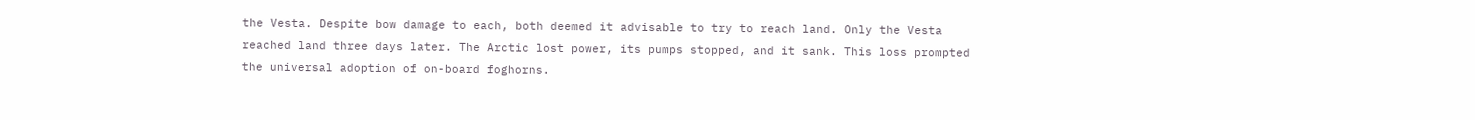the Vesta. Despite bow damage to each, both deemed it advisable to try to reach land. Only the Vesta reached land three days later. The Arctic lost power, its pumps stopped, and it sank. This loss prompted the universal adoption of on-board foghorns.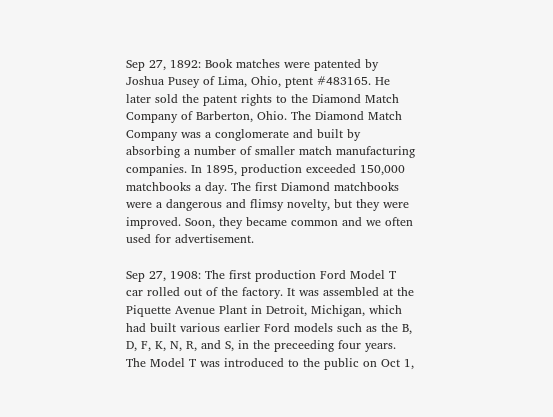Sep 27, 1892: Book matches were patented by Joshua Pusey of Lima, Ohio, ptent #483165. He later sold the patent rights to the Diamond Match Company of Barberton, Ohio. The Diamond Match Company was a conglomerate and built by absorbing a number of smaller match manufacturing companies. In 1895, production exceeded 150,000 matchbooks a day. The first Diamond matchbooks were a dangerous and flimsy novelty, but they were improved. Soon, they became common and we often used for advertisement.

Sep 27, 1908: The first production Ford Model T car rolled out of the factory. It was assembled at the Piquette Avenue Plant in Detroit, Michigan, which had built various earlier Ford models such as the B, D, F, K, N, R, and S, in the preceeding four years. The Model T was introduced to the public on Oct 1,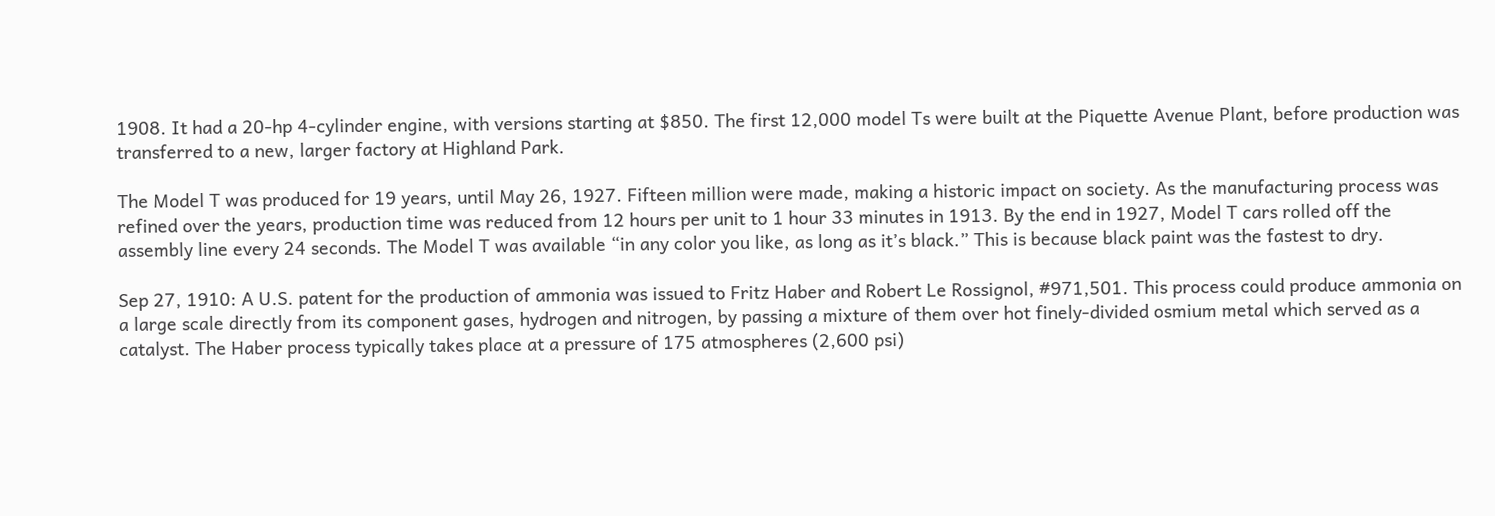1908. It had a 20-hp 4-cylinder engine, with versions starting at $850. The first 12,000 model Ts were built at the Piquette Avenue Plant, before production was transferred to a new, larger factory at Highland Park.

The Model T was produced for 19 years, until May 26, 1927. Fifteen million were made, making a historic impact on society. As the manufacturing process was refined over the years, production time was reduced from 12 hours per unit to 1 hour 33 minutes in 1913. By the end in 1927, Model T cars rolled off the assembly line every 24 seconds. The Model T was available “in any color you like, as long as it’s black.” This is because black paint was the fastest to dry.

Sep 27, 1910: A U.S. patent for the production of ammonia was issued to Fritz Haber and Robert Le Rossignol, #971,501. This process could produce ammonia on a large scale directly from its component gases, hydrogen and nitrogen, by passing a mixture of them over hot finely-divided osmium metal which served as a catalyst. The Haber process typically takes place at a pressure of 175 atmospheres (2,600 psi)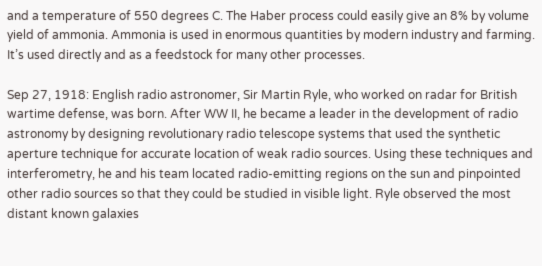and a temperature of 550 degrees C. The Haber process could easily give an 8% by volume yield of ammonia. Ammonia is used in enormous quantities by modern industry and farming. It’s used directly and as a feedstock for many other processes.

Sep 27, 1918: English radio astronomer, Sir Martin Ryle, who worked on radar for British wartime defense, was born. After WW II, he became a leader in the development of radio astronomy by designing revolutionary radio telescope systems that used the synthetic aperture technique for accurate location of weak radio sources. Using these techniques and interferometry, he and his team located radio-emitting regions on the sun and pinpointed other radio sources so that they could be studied in visible light. Ryle observed the most distant known galaxies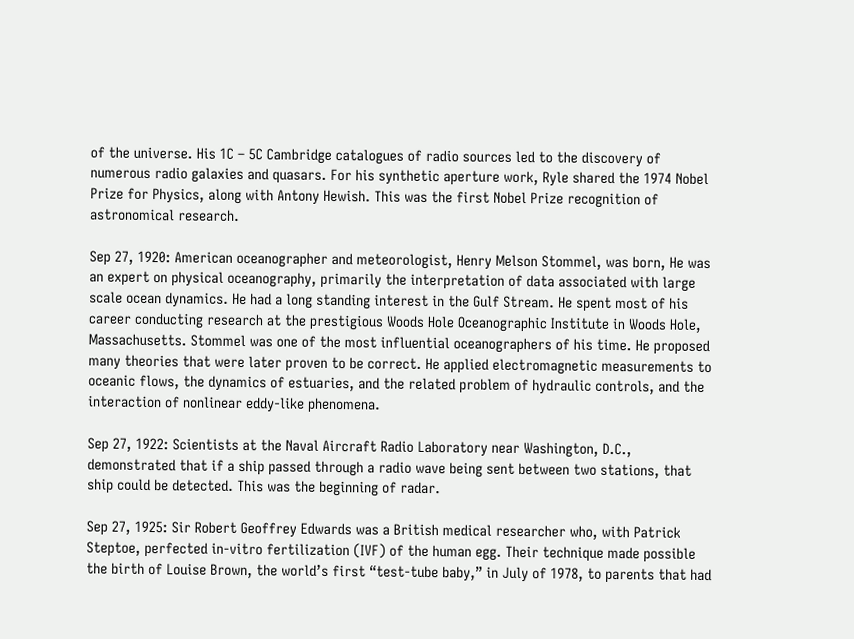of the universe. His 1C – 5C Cambridge catalogues of radio sources led to the discovery of numerous radio galaxies and quasars. For his synthetic aperture work, Ryle shared the 1974 Nobel Prize for Physics, along with Antony Hewish. This was the first Nobel Prize recognition of astronomical research.

Sep 27, 1920: American oceanographer and meteorologist, Henry Melson Stommel, was born, He was an expert on physical oceanography, primarily the interpretation of data associated with large scale ocean dynamics. He had a long standing interest in the Gulf Stream. He spent most of his career conducting research at the prestigious Woods Hole Oceanographic Institute in Woods Hole, Massachusetts. Stommel was one of the most influential oceanographers of his time. He proposed many theories that were later proven to be correct. He applied electromagnetic measurements to oceanic flows, the dynamics of estuaries, and the related problem of hydraulic controls, and the interaction of nonlinear eddy-like phenomena.

Sep 27, 1922: Scientists at the Naval Aircraft Radio Laboratory near Washington, D.C., demonstrated that if a ship passed through a radio wave being sent between two stations, that ship could be detected. This was the beginning of radar.

Sep 27, 1925: Sir Robert Geoffrey Edwards was a British medical researcher who, with Patrick Steptoe, perfected in-vitro fertilization (IVF) of the human egg. Their technique made possible the birth of Louise Brown, the world’s first “test-tube baby,” in July of 1978, to parents that had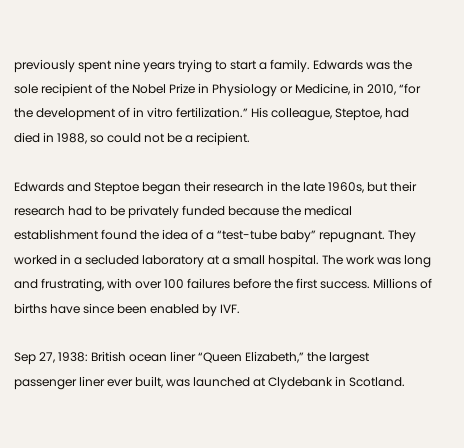previously spent nine years trying to start a family. Edwards was the sole recipient of the Nobel Prize in Physiology or Medicine, in 2010, “for the development of in vitro fertilization.” His colleague, Steptoe, had died in 1988, so could not be a recipient.

Edwards and Steptoe began their research in the late 1960s, but their research had to be privately funded because the medical establishment found the idea of a “test-tube baby” repugnant. They worked in a secluded laboratory at a small hospital. The work was long and frustrating, with over 100 failures before the first success. Millions of births have since been enabled by IVF.

Sep 27, 1938: British ocean liner “Queen Elizabeth,” the largest passenger liner ever built, was launched at Clydebank in Scotland.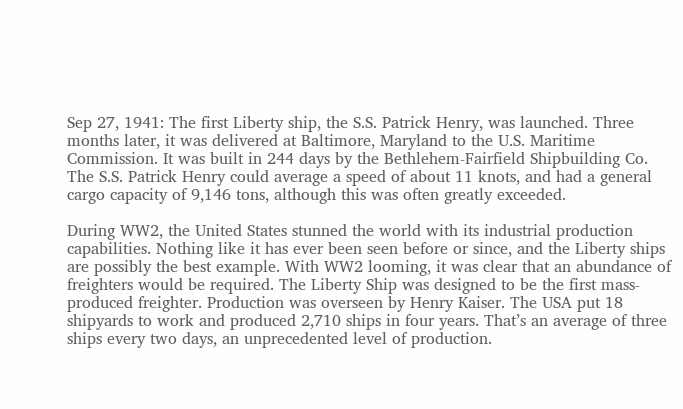Sep 27, 1941: The first Liberty ship, the S.S. Patrick Henry, was launched. Three months later, it was delivered at Baltimore, Maryland to the U.S. Maritime Commission. It was built in 244 days by the Bethlehem-Fairfield Shipbuilding Co. The S.S. Patrick Henry could average a speed of about 11 knots, and had a general cargo capacity of 9,146 tons, although this was often greatly exceeded.

During WW2, the United States stunned the world with its industrial production capabilities. Nothing like it has ever been seen before or since, and the Liberty ships are possibly the best example. With WW2 looming, it was clear that an abundance of freighters would be required. The Liberty Ship was designed to be the first mass-produced freighter. Production was overseen by Henry Kaiser. The USA put 18 shipyards to work and produced 2,710 ships in four years. That’s an average of three ships every two days, an unprecedented level of production.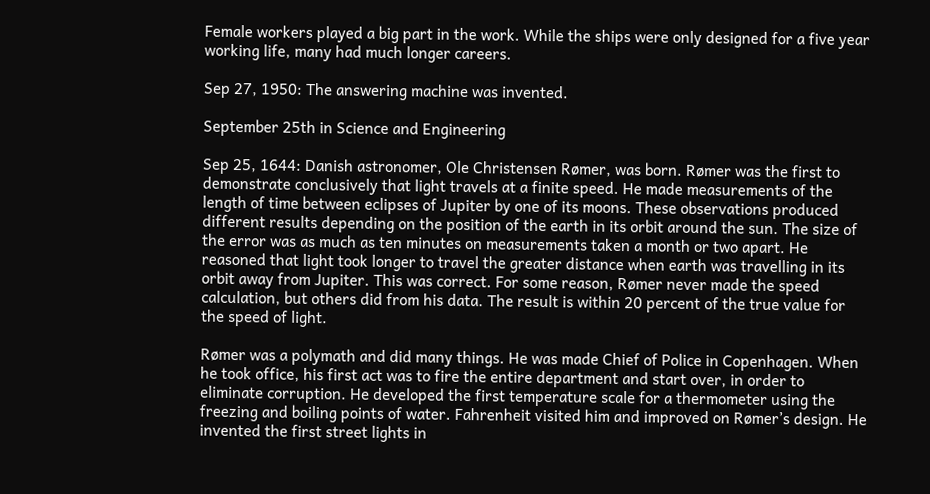Female workers played a big part in the work. While the ships were only designed for a five year working life, many had much longer careers.

Sep 27, 1950: The answering machine was invented.

September 25th in Science and Engineering

Sep 25, 1644: Danish astronomer, Ole Christensen Rømer, was born. Rømer was the first to demonstrate conclusively that light travels at a finite speed. He made measurements of the length of time between eclipses of Jupiter by one of its moons. These observations produced different results depending on the position of the earth in its orbit around the sun. The size of the error was as much as ten minutes on measurements taken a month or two apart. He reasoned that light took longer to travel the greater distance when earth was travelling in its orbit away from Jupiter. This was correct. For some reason, Rømer never made the speed calculation, but others did from his data. The result is within 20 percent of the true value for the speed of light.

Rømer was a polymath and did many things. He was made Chief of Police in Copenhagen. When he took office, his first act was to fire the entire department and start over, in order to eliminate corruption. He developed the first temperature scale for a thermometer using the freezing and boiling points of water. Fahrenheit visited him and improved on Rømer’s design. He invented the first street lights in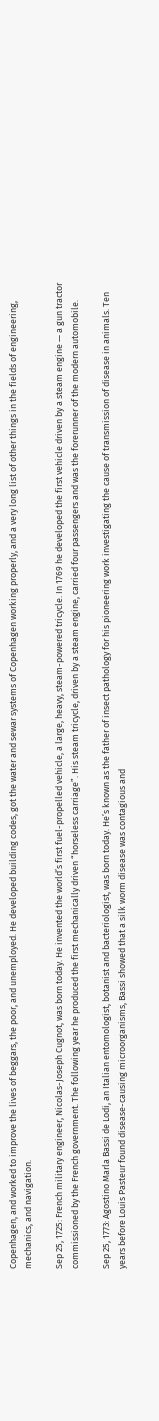Copenhagen, and worked to improve the lives of beggars, the poor, and unemployed. He developed building codes, got the water and sewar systems of Copenhagen working properly, and a very long list of other things in the fields of engineering, mechanics, and navigation.

Sep 25, 1725: French military engineer, Nicolas-Joseph Cugnot, was born today. He invented the world’s first fuel-propelled vehicle, a large, heavy, steam-powered tricycle. In 1769 he developed the first vehicle driven by a steam engine — a gun tractor commissioned by the French government. The following year he produced the first mechanically driven “horseless carriage”. His steam tricycle, driven by a steam engine, carried four passengers and was the forerunner of the modern automobile.

Sep 25, 1773: Agostino Marla Bassi de Lodi, an Italian entomologist, botanist and bacteriologist, was born today. He’s known as the father of insect pathology for his pioneering work investigating the cause of transmission of disease in animals. Ten years before Louis Pasteur found disease-causing microorganisms, Bassi showed that a silk worm disease was contagious and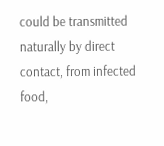could be transmitted naturally by direct contact, from infected food,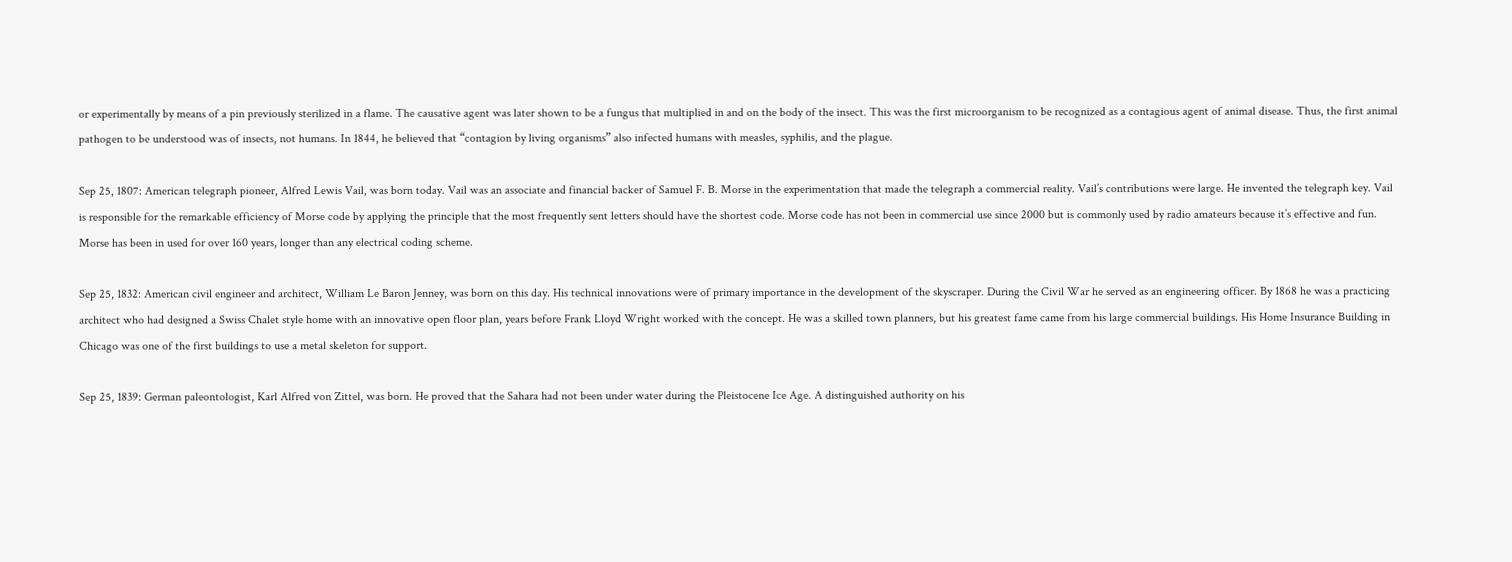or experimentally by means of a pin previously sterilized in a flame. The causative agent was later shown to be a fungus that multiplied in and on the body of the insect. This was the first microorganism to be recognized as a contagious agent of animal disease. Thus, the first animal pathogen to be understood was of insects, not humans. In 1844, he believed that “contagion by living organisms” also infected humans with measles, syphilis, and the plague.

Sep 25, 1807: American telegraph pioneer, Alfred Lewis Vail, was born today. Vail was an associate and financial backer of Samuel F. B. Morse in the experimentation that made the telegraph a commercial reality. Vail’s contributions were large. He invented the telegraph key. Vail is responsible for the remarkable efficiency of Morse code by applying the principle that the most frequently sent letters should have the shortest code. Morse code has not been in commercial use since 2000 but is commonly used by radio amateurs because it’s effective and fun. Morse has been in used for over 160 years, longer than any electrical coding scheme.

Sep 25, 1832: American civil engineer and architect, William Le Baron Jenney, was born on this day. His technical innovations were of primary importance in the development of the skyscraper. During the Civil War he served as an engineering officer. By 1868 he was a practicing architect who had designed a Swiss Chalet style home with an innovative open floor plan, years before Frank Lloyd Wright worked with the concept. He was a skilled town planners, but his greatest fame came from his large commercial buildings. His Home Insurance Building in Chicago was one of the first buildings to use a metal skeleton for support.

Sep 25, 1839: German paleontologist, Karl Alfred von Zittel, was born. He proved that the Sahara had not been under water during the Pleistocene Ice Age. A distinguished authority on his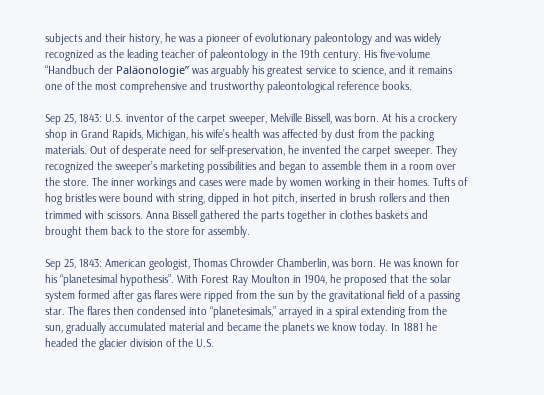subjects and their history, he was a pioneer of evolutionary paleontology and was widely recognized as the leading teacher of paleontology in the 19th century. His five-volume “Handbuch der Paläonologie” was arguably his greatest service to science, and it remains one of the most comprehensive and trustworthy paleontological reference books.

Sep 25, 1843: U.S. inventor of the carpet sweeper, Melville Bissell, was born. At his a crockery shop in Grand Rapids, Michigan, his wife’s health was affected by dust from the packing materials. Out of desperate need for self-preservation, he invented the carpet sweeper. They recognized the sweeper’s marketing possibilities and began to assemble them in a room over the store. The inner workings and cases were made by women working in their homes. Tufts of hog bristles were bound with string, dipped in hot pitch, inserted in brush rollers and then trimmed with scissors. Anna Bissell gathered the parts together in clothes baskets and brought them back to the store for assembly.

Sep 25, 1843: American geologist, Thomas Chrowder Chamberlin, was born. He was known for his “planetesimal hypothesis”. With Forest Ray Moulton in 1904, he proposed that the solar system formed after gas flares were ripped from the sun by the gravitational field of a passing star. The flares then condensed into “planetesimals,” arrayed in a spiral extending from the sun, gradually accumulated material and became the planets we know today. In 1881 he headed the glacier division of the U.S.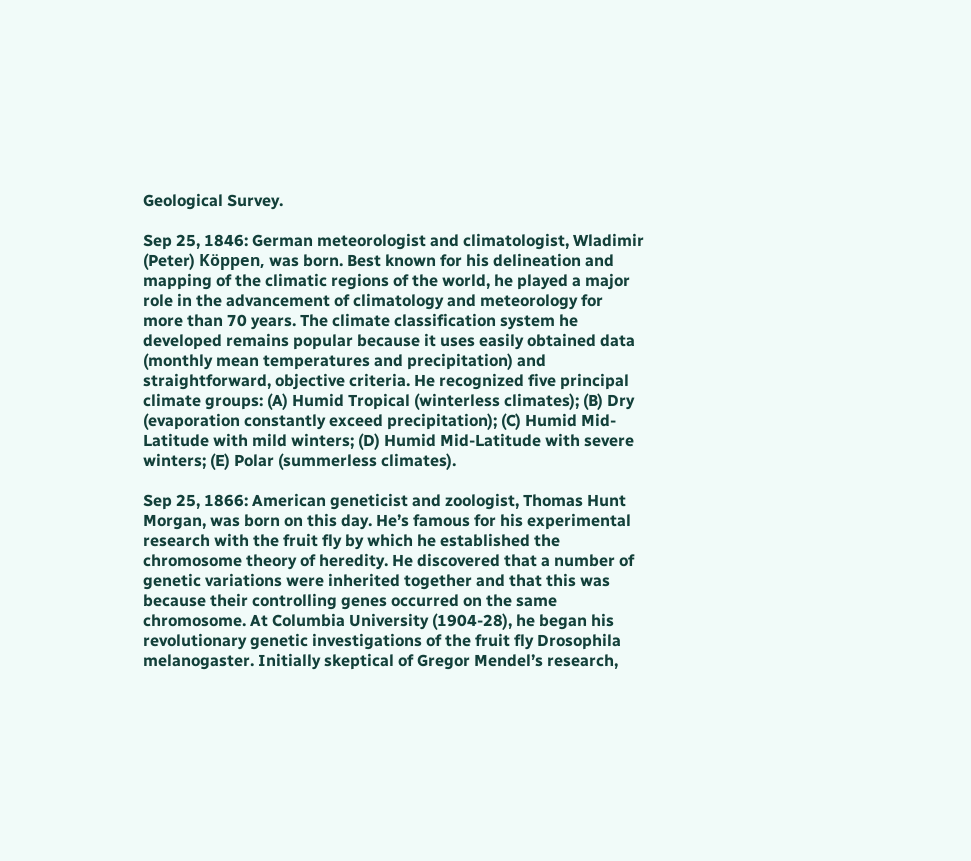Geological Survey.

Sep 25, 1846: German meteorologist and climatologist, Wladimir (Peter) Köppen, was born. Best known for his delineation and mapping of the climatic regions of the world, he played a major role in the advancement of climatology and meteorology for more than 70 years. The climate classification system he developed remains popular because it uses easily obtained data (monthly mean temperatures and precipitation) and straightforward, objective criteria. He recognized five principal climate groups: (A) Humid Tropical (winterless climates); (B) Dry (evaporation constantly exceed precipitation); (C) Humid Mid-Latitude with mild winters; (D) Humid Mid-Latitude with severe winters; (E) Polar (summerless climates).

Sep 25, 1866: American geneticist and zoologist, Thomas Hunt Morgan, was born on this day. He’s famous for his experimental research with the fruit fly by which he established the chromosome theory of heredity. He discovered that a number of genetic variations were inherited together and that this was because their controlling genes occurred on the same chromosome. At Columbia University (1904-28), he began his revolutionary genetic investigations of the fruit fly Drosophila melanogaster. Initially skeptical of Gregor Mendel’s research,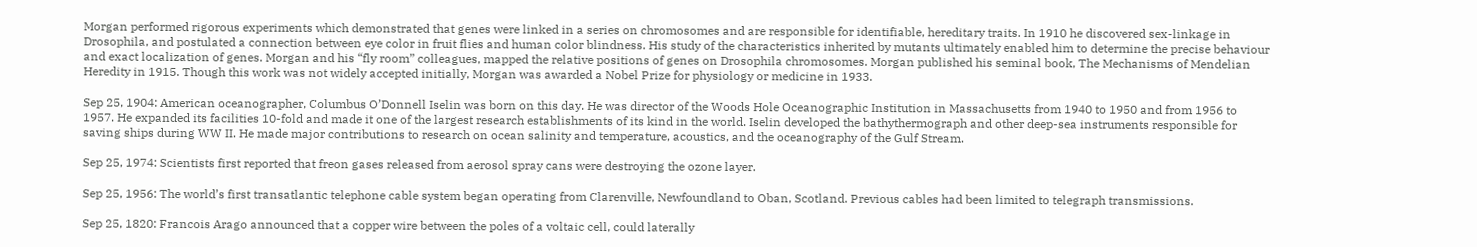Morgan performed rigorous experiments which demonstrated that genes were linked in a series on chromosomes and are responsible for identifiable, hereditary traits. In 1910 he discovered sex-linkage in Drosophila, and postulated a connection between eye color in fruit flies and human color blindness. His study of the characteristics inherited by mutants ultimately enabled him to determine the precise behaviour and exact localization of genes. Morgan and his “fly room” colleagues, mapped the relative positions of genes on Drosophila chromosomes. Morgan published his seminal book, The Mechanisms of Mendelian Heredity in 1915. Though this work was not widely accepted initially, Morgan was awarded a Nobel Prize for physiology or medicine in 1933.

Sep 25, 1904: American oceanographer, Columbus O’Donnell Iselin was born on this day. He was director of the Woods Hole Oceanographic Institution in Massachusetts from 1940 to 1950 and from 1956 to 1957. He expanded its facilities 10-fold and made it one of the largest research establishments of its kind in the world. Iselin developed the bathythermograph and other deep-sea instruments responsible for saving ships during WW II. He made major contributions to research on ocean salinity and temperature, acoustics, and the oceanography of the Gulf Stream.

Sep 25, 1974: Scientists first reported that freon gases released from aerosol spray cans were destroying the ozone layer.

Sep 25, 1956: The world’s first transatlantic telephone cable system began operating from Clarenville, Newfoundland to Oban, Scotland. Previous cables had been limited to telegraph transmissions.

Sep 25, 1820: Francois Arago announced that a copper wire between the poles of a voltaic cell, could laterally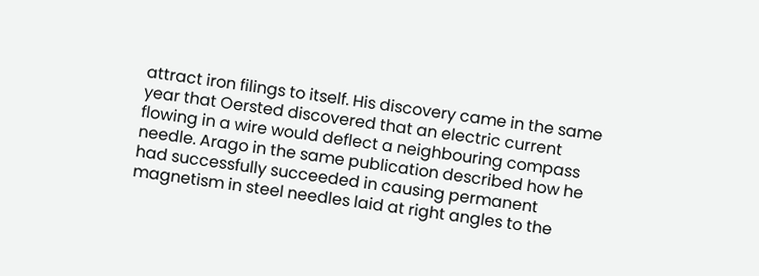attract iron filings to itself. His discovery came in the same year that Oersted discovered that an electric current flowing in a wire would deflect a neighbouring compass needle. Arago in the same publication described how he had successfully succeeded in causing permanent magnetism in steel needles laid at right angles to the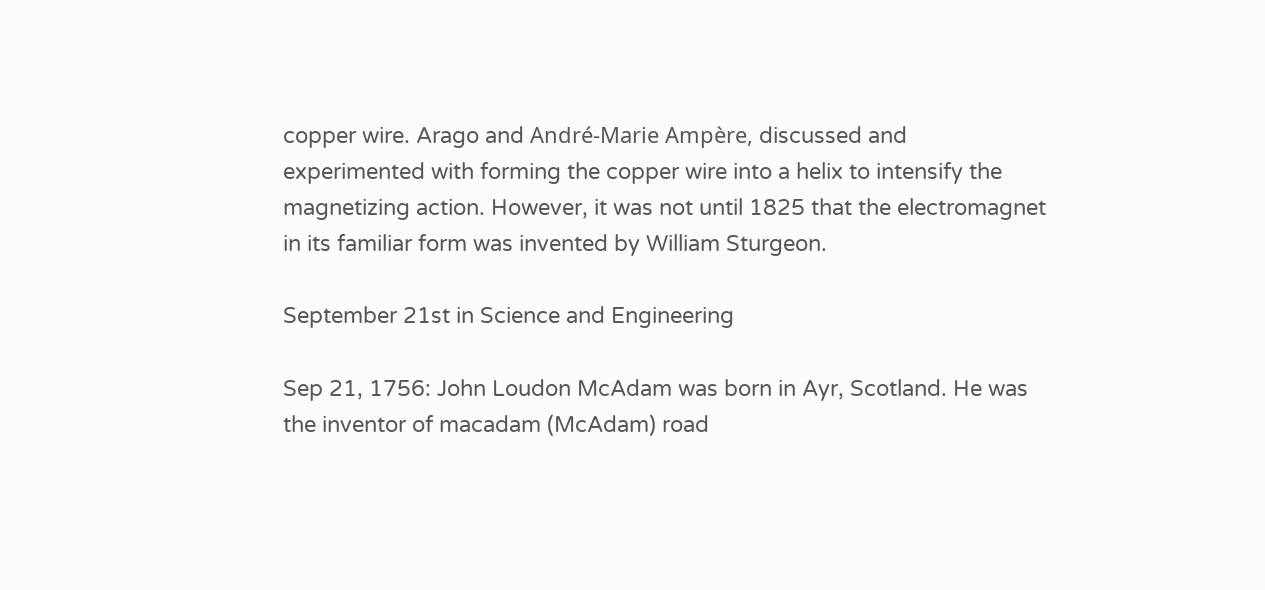copper wire. Arago and André-Marie Ampère, discussed and experimented with forming the copper wire into a helix to intensify the magnetizing action. However, it was not until 1825 that the electromagnet in its familiar form was invented by William Sturgeon.

September 21st in Science and Engineering

Sep 21, 1756: John Loudon McAdam was born in Ayr, Scotland. He was the inventor of macadam (McAdam) road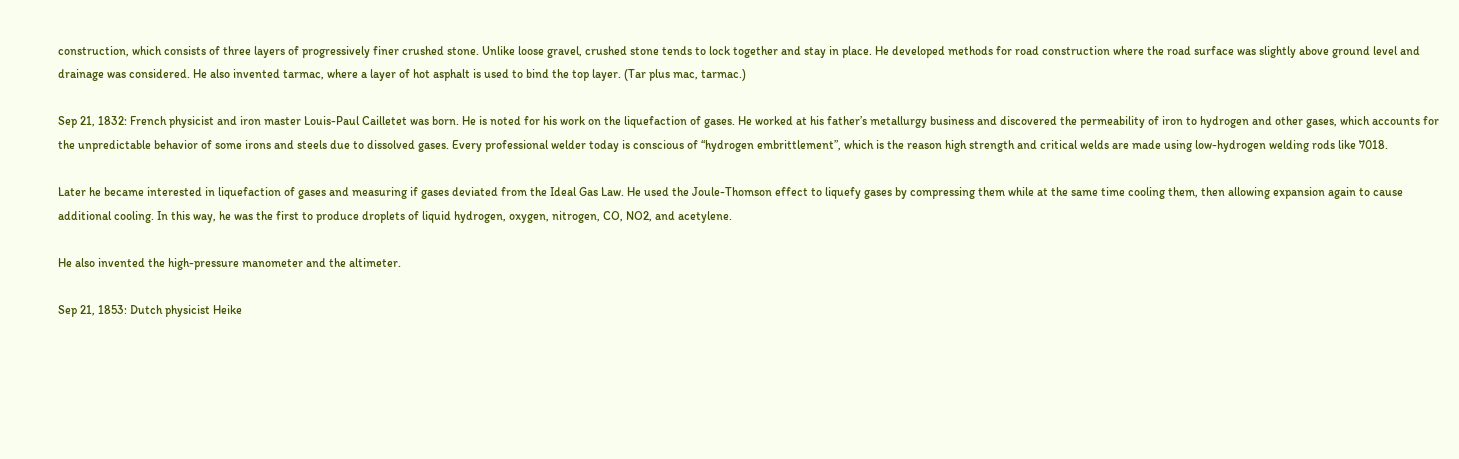construction, which consists of three layers of progressively finer crushed stone. Unlike loose gravel, crushed stone tends to lock together and stay in place. He developed methods for road construction where the road surface was slightly above ground level and drainage was considered. He also invented tarmac, where a layer of hot asphalt is used to bind the top layer. (Tar plus mac, tarmac.)

Sep 21, 1832: French physicist and iron master Louis-Paul Cailletet was born. He is noted for his work on the liquefaction of gases. He worked at his father’s metallurgy business and discovered the permeability of iron to hydrogen and other gases, which accounts for the unpredictable behavior of some irons and steels due to dissolved gases. Every professional welder today is conscious of “hydrogen embrittlement”, which is the reason high strength and critical welds are made using low-hydrogen welding rods like 7018.

Later he became interested in liquefaction of gases and measuring if gases deviated from the Ideal Gas Law. He used the Joule-Thomson effect to liquefy gases by compressing them while at the same time cooling them, then allowing expansion again to cause additional cooling. In this way, he was the first to produce droplets of liquid hydrogen, oxygen, nitrogen, CO, NO2, and acetylene.

He also invented the high-pressure manometer and the altimeter.

Sep 21, 1853: Dutch physicist Heike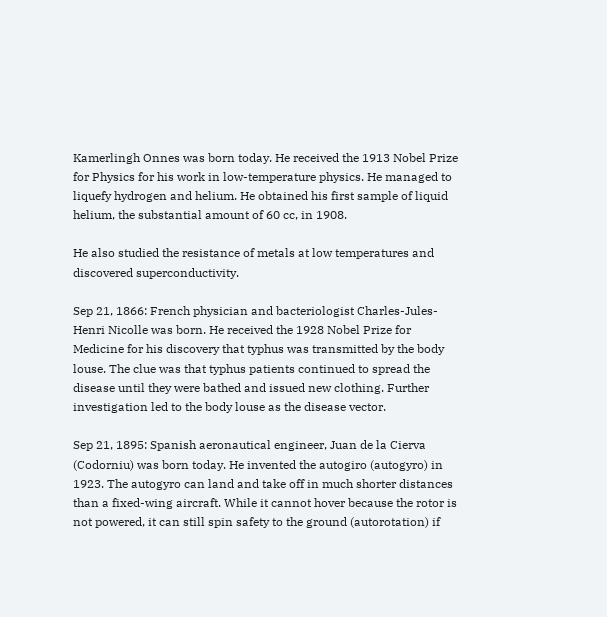Kamerlingh Onnes was born today. He received the 1913 Nobel Prize for Physics for his work in low-temperature physics. He managed to liquefy hydrogen and helium. He obtained his first sample of liquid helium, the substantial amount of 60 cc, in 1908.

He also studied the resistance of metals at low temperatures and discovered superconductivity.

Sep 21, 1866: French physician and bacteriologist Charles-Jules-Henri Nicolle was born. He received the 1928 Nobel Prize for Medicine for his discovery that typhus was transmitted by the body louse. The clue was that typhus patients continued to spread the disease until they were bathed and issued new clothing. Further investigation led to the body louse as the disease vector.

Sep 21, 1895: Spanish aeronautical engineer, Juan de la Cierva (Codorniu) was born today. He invented the autogiro (autogyro) in 1923. The autogyro can land and take off in much shorter distances than a fixed-wing aircraft. While it cannot hover because the rotor is not powered, it can still spin safety to the ground (autorotation) if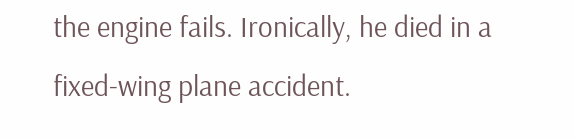the engine fails. Ironically, he died in a fixed-wing plane accident.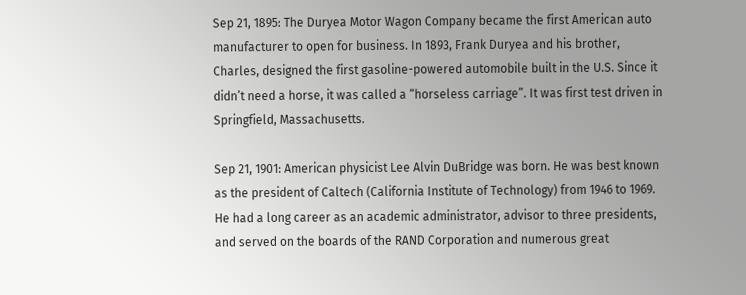Sep 21, 1895: The Duryea Motor Wagon Company became the first American auto manufacturer to open for business. In 1893, Frank Duryea and his brother, Charles, designed the first gasoline-powered automobile built in the U.S. Since it didn’t need a horse, it was called a “horseless carriage”. It was first test driven in Springfield, Massachusetts.

Sep 21, 1901: American physicist Lee Alvin DuBridge was born. He was best known as the president of Caltech (California Institute of Technology) from 1946 to 1969. He had a long career as an academic administrator, advisor to three presidents, and served on the boards of the RAND Corporation and numerous great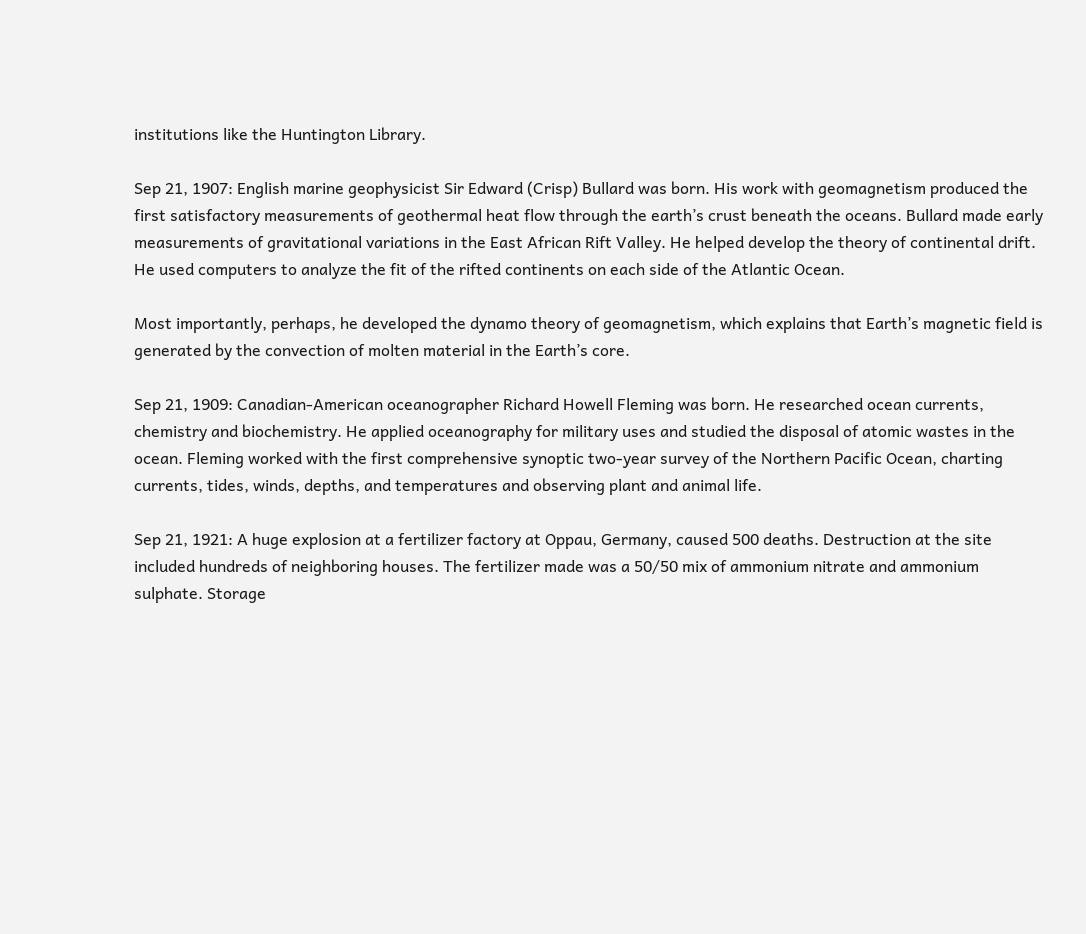institutions like the Huntington Library.

Sep 21, 1907: English marine geophysicist Sir Edward (Crisp) Bullard was born. His work with geomagnetism produced the first satisfactory measurements of geothermal heat flow through the earth’s crust beneath the oceans. Bullard made early measurements of gravitational variations in the East African Rift Valley. He helped develop the theory of continental drift. He used computers to analyze the fit of the rifted continents on each side of the Atlantic Ocean.

Most importantly, perhaps, he developed the dynamo theory of geomagnetism, which explains that Earth’s magnetic field is generated by the convection of molten material in the Earth’s core.

Sep 21, 1909: Canadian-American oceanographer Richard Howell Fleming was born. He researched ocean currents, chemistry and biochemistry. He applied oceanography for military uses and studied the disposal of atomic wastes in the ocean. Fleming worked with the first comprehensive synoptic two-year survey of the Northern Pacific Ocean, charting currents, tides, winds, depths, and temperatures and observing plant and animal life.

Sep 21, 1921: A huge explosion at a fertilizer factory at Oppau, Germany, caused 500 deaths. Destruction at the site included hundreds of neighboring houses. The fertilizer made was a 50/50 mix of ammonium nitrate and ammonium sulphate. Storage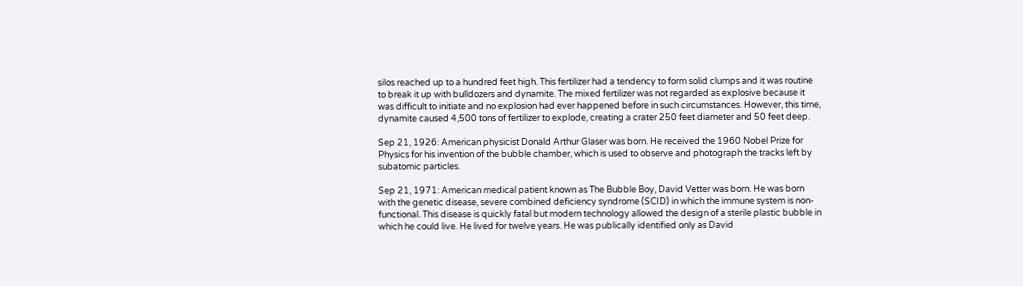silos reached up to a hundred feet high. This fertilizer had a tendency to form solid clumps and it was routine to break it up with bulldozers and dynamite. The mixed fertilizer was not regarded as explosive because it was difficult to initiate and no explosion had ever happened before in such circumstances. However, this time, dynamite caused 4,500 tons of fertilizer to explode, creating a crater 250 feet diameter and 50 feet deep.

Sep 21, 1926: American physicist Donald Arthur Glaser was born. He received the 1960 Nobel Prize for Physics for his invention of the bubble chamber, which is used to observe and photograph the tracks left by subatomic particles.

Sep 21, 1971: American medical patient known as The Bubble Boy, David Vetter was born. He was born with the genetic disease, severe combined deficiency syndrome (SCID) in which the immune system is non-functional. This disease is quickly fatal but modern technology allowed the design of a sterile plastic bubble in which he could live. He lived for twelve years. He was publically identified only as David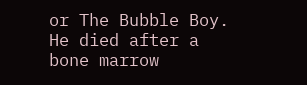or The Bubble Boy. He died after a bone marrow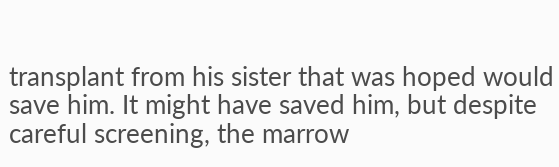transplant from his sister that was hoped would save him. It might have saved him, but despite careful screening, the marrow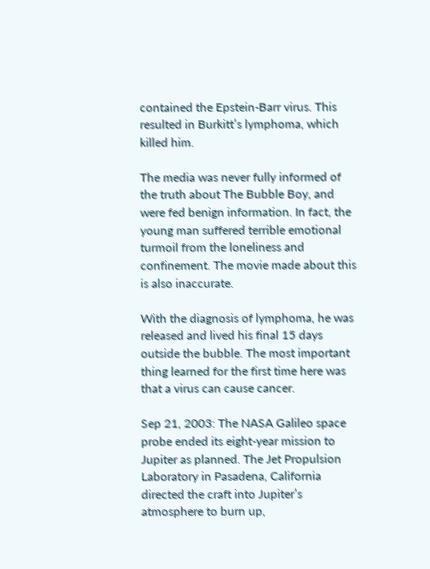contained the Epstein-Barr virus. This resulted in Burkitt’s lymphoma, which killed him.

The media was never fully informed of the truth about The Bubble Boy, and were fed benign information. In fact, the young man suffered terrible emotional turmoil from the loneliness and confinement. The movie made about this is also inaccurate.

With the diagnosis of lymphoma, he was released and lived his final 15 days outside the bubble. The most important thing learned for the first time here was that a virus can cause cancer.

Sep 21, 2003: The NASA Galileo space probe ended its eight-year mission to Jupiter as planned. The Jet Propulsion Laboratory in Pasadena, California directed the craft into Jupiter’s atmosphere to burn up,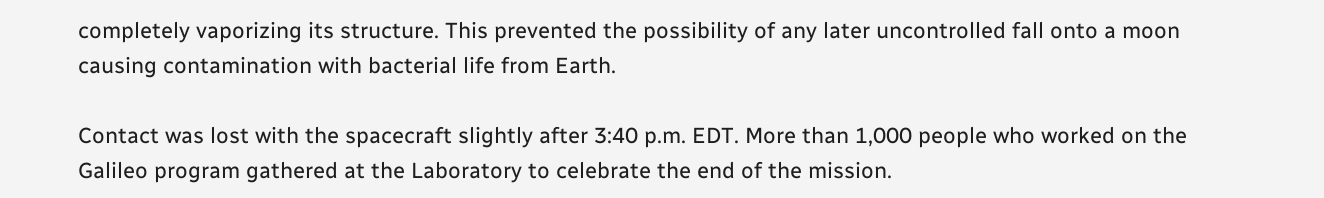completely vaporizing its structure. This prevented the possibility of any later uncontrolled fall onto a moon causing contamination with bacterial life from Earth.

Contact was lost with the spacecraft slightly after 3:40 p.m. EDT. More than 1,000 people who worked on the Galileo program gathered at the Laboratory to celebrate the end of the mission.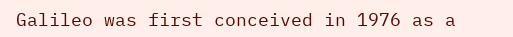Galileo was first conceived in 1976 as a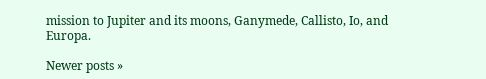mission to Jupiter and its moons, Ganymede, Callisto, Io, and Europa.

Newer posts »